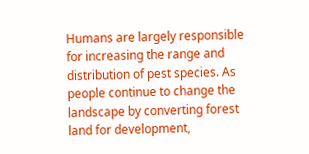Humans are largely responsible for increasing the range and distribution of pest species. As people continue to change the landscape by converting forest land for development,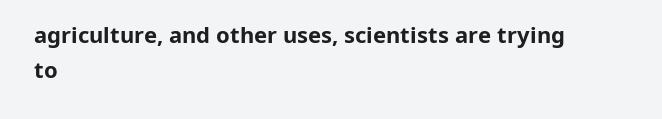agriculture, and other uses, scientists are trying to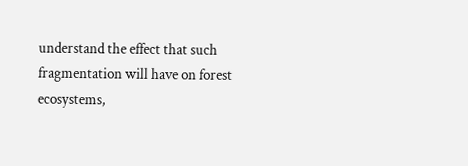understand the effect that such fragmentation will have on forest ecosystems,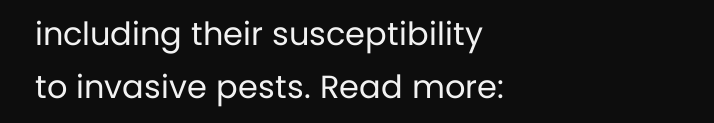including their susceptibility to invasive pests. Read more: